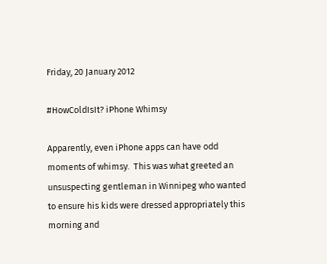Friday, 20 January 2012

#HowColdIsIt? iPhone Whimsy

Apparently, even iPhone apps can have odd moments of whimsy.  This was what greeted an unsuspecting gentleman in Winnipeg who wanted to ensure his kids were dressed appropriately this morning and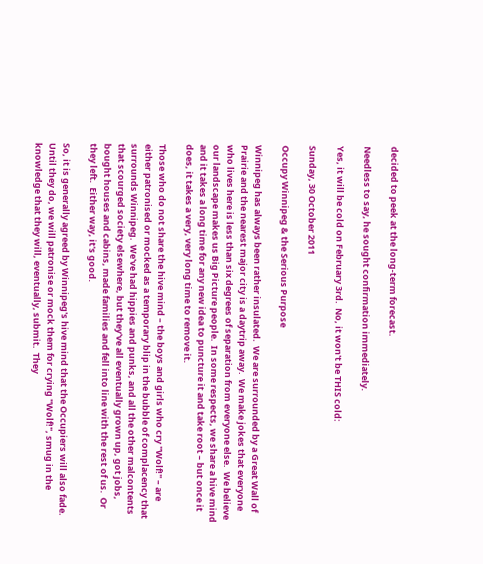decided to peek at the long-term forecast.

Needless to say, he sought confirmation immediately.

Yes, it will be cold on February 3rd.  No, it won't be THIS cold:

Sunday, 30 October 2011

Occupy Winnipeg & the Serious Purpose

Winnipeg has always been rather insulated.  We are surrounded by a Great Wall of Prairie and the nearest major city is a daytrip away.  We make jokes that everyone who lives here is less than six degrees of separation from everyone else.  We believe our landscape makes us Big Picture people.  In some respects, we share a hive mind and it takes a long time for any new idea to puncture it and take root – but once it does, it takes a very, very long time to remove it.

Those who do not share the hive mind – the boys and girls who cry "Wolf!" – are either patronised or mocked as a temporary blip in the bubble of complacency that surrounds Winnipeg.  We've had hippies and punks, and all the other malcontents that scourged society elsewhere, but they've all eventually grown up, got jobs, bought houses and cabins, made families and fell into line with the rest of us.  Or they left.  Either way, it's good.

So, it is generally agreed by Winnipeg's hive mind that the Occupiers will also fade.  Until they do, we will patronise or mock them for crying "Wolf!", smug in the knowledge that they will, eventually, submit.  They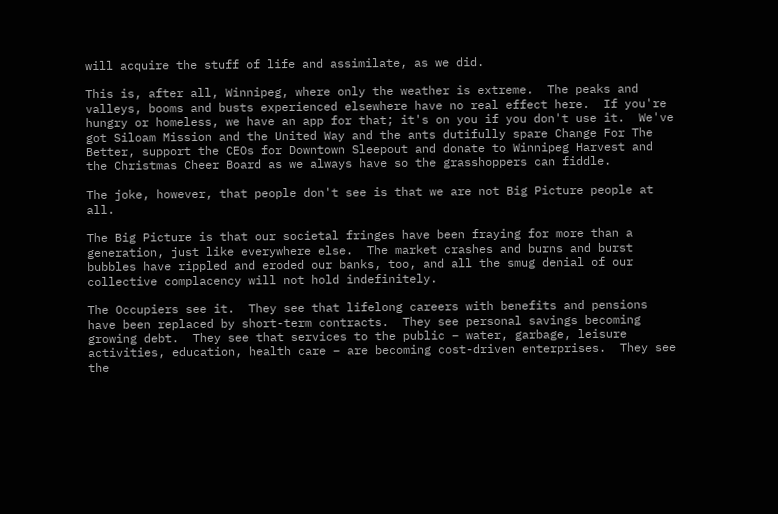will acquire the stuff of life and assimilate, as we did.

This is, after all, Winnipeg, where only the weather is extreme.  The peaks and valleys, booms and busts experienced elsewhere have no real effect here.  If you're hungry or homeless, we have an app for that; it's on you if you don't use it.  We've got Siloam Mission and the United Way and the ants dutifully spare Change For The Better, support the CEOs for Downtown Sleepout and donate to Winnipeg Harvest and the Christmas Cheer Board as we always have so the grasshoppers can fiddle.

The joke, however, that people don't see is that we are not Big Picture people at all.

The Big Picture is that our societal fringes have been fraying for more than a generation, just like everywhere else.  The market crashes and burns and burst bubbles have rippled and eroded our banks, too, and all the smug denial of our collective complacency will not hold indefinitely.

The Occupiers see it.  They see that lifelong careers with benefits and pensions have been replaced by short-term contracts.  They see personal savings becoming growing debt.  They see that services to the public – water, garbage, leisure activities, education, health care – are becoming cost-driven enterprises.  They see the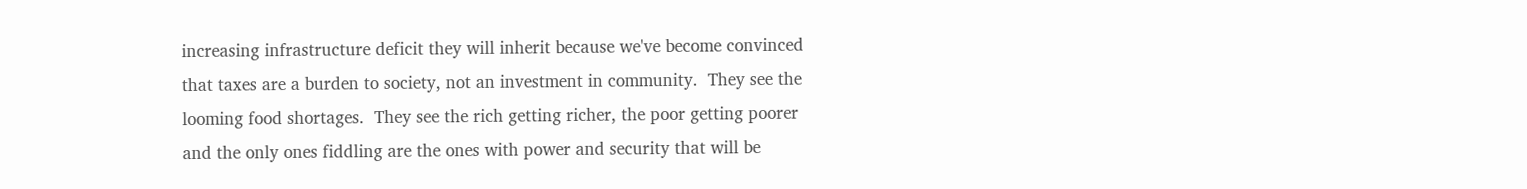increasing infrastructure deficit they will inherit because we've become convinced that taxes are a burden to society, not an investment in community.  They see the looming food shortages.  They see the rich getting richer, the poor getting poorer and the only ones fiddling are the ones with power and security that will be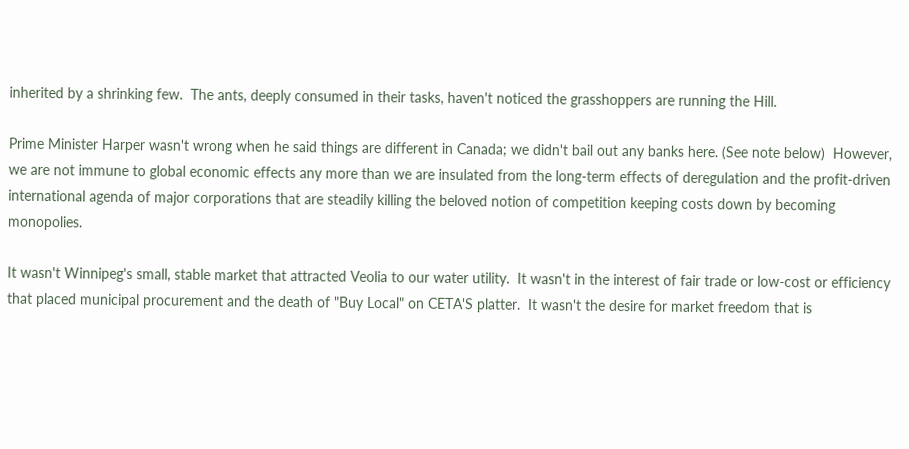inherited by a shrinking few.  The ants, deeply consumed in their tasks, haven't noticed the grasshoppers are running the Hill.

Prime Minister Harper wasn't wrong when he said things are different in Canada; we didn't bail out any banks here. (See note below)  However, we are not immune to global economic effects any more than we are insulated from the long-term effects of deregulation and the profit-driven international agenda of major corporations that are steadily killing the beloved notion of competition keeping costs down by becoming monopolies.

It wasn't Winnipeg's small, stable market that attracted Veolia to our water utility.  It wasn't in the interest of fair trade or low-cost or efficiency that placed municipal procurement and the death of "Buy Local" on CETA'S platter.  It wasn't the desire for market freedom that is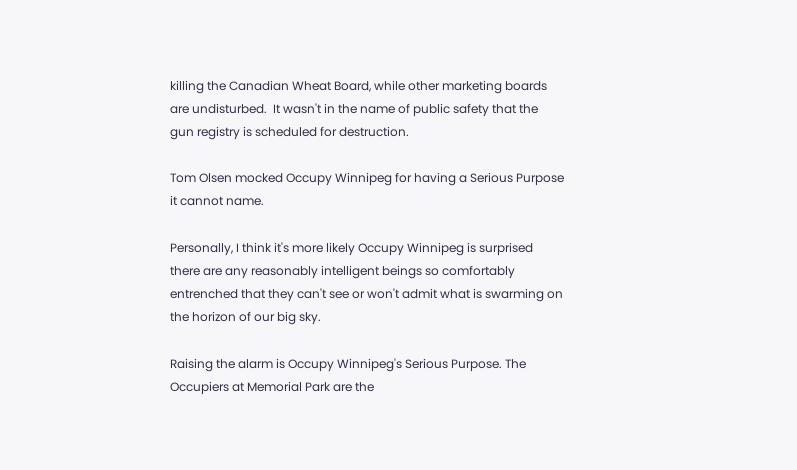killing the Canadian Wheat Board, while other marketing boards are undisturbed.  It wasn't in the name of public safety that the gun registry is scheduled for destruction.

Tom Olsen mocked Occupy Winnipeg for having a Serious Purpose it cannot name.

Personally, I think it's more likely Occupy Winnipeg is surprised there are any reasonably intelligent beings so comfortably entrenched that they can't see or won't admit what is swarming on the horizon of our big sky.

Raising the alarm is Occupy Winnipeg's Serious Purpose. The Occupiers at Memorial Park are the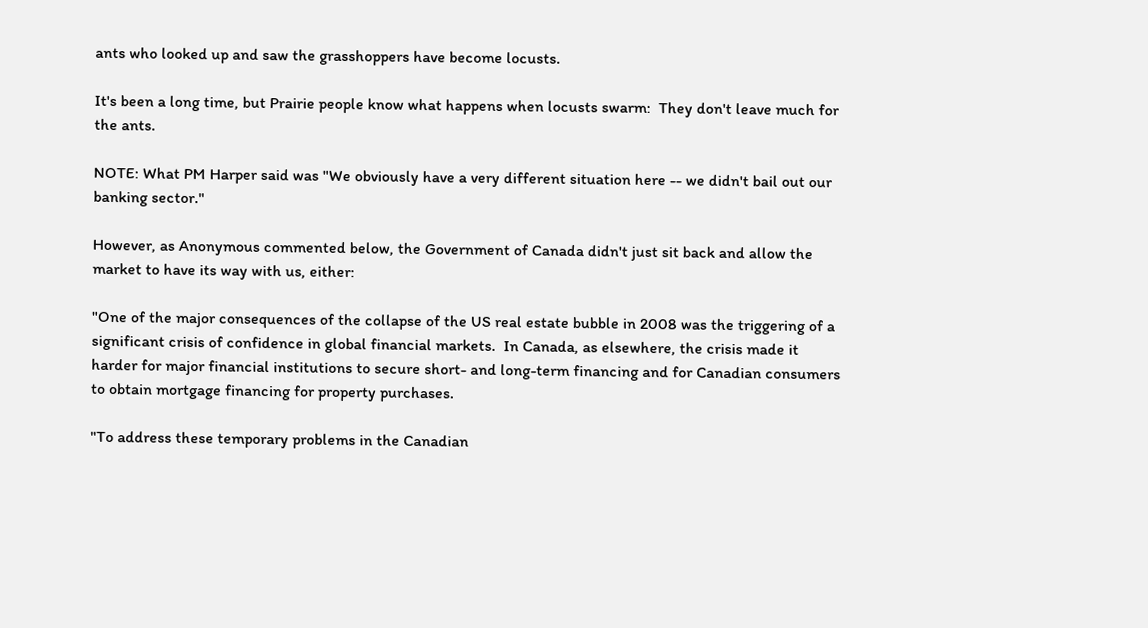ants who looked up and saw the grasshoppers have become locusts.

It's been a long time, but Prairie people know what happens when locusts swarm:  They don't leave much for the ants.

NOTE: What PM Harper said was "We obviously have a very different situation here -- we didn't bail out our banking sector."

However, as Anonymous commented below, the Government of Canada didn't just sit back and allow the market to have its way with us, either:

"One of the major consequences of the collapse of the US real estate bubble in 2008 was the triggering of a significant crisis of confidence in global financial markets.  In Canada, as elsewhere, the crisis made it harder for major financial institutions to secure short- and long-term financing and for Canadian consumers to obtain mortgage financing for property purchases.

"To address these temporary problems in the Canadian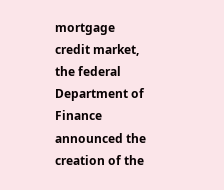mortgage credit market, the federal Department of Finance announced the creation of the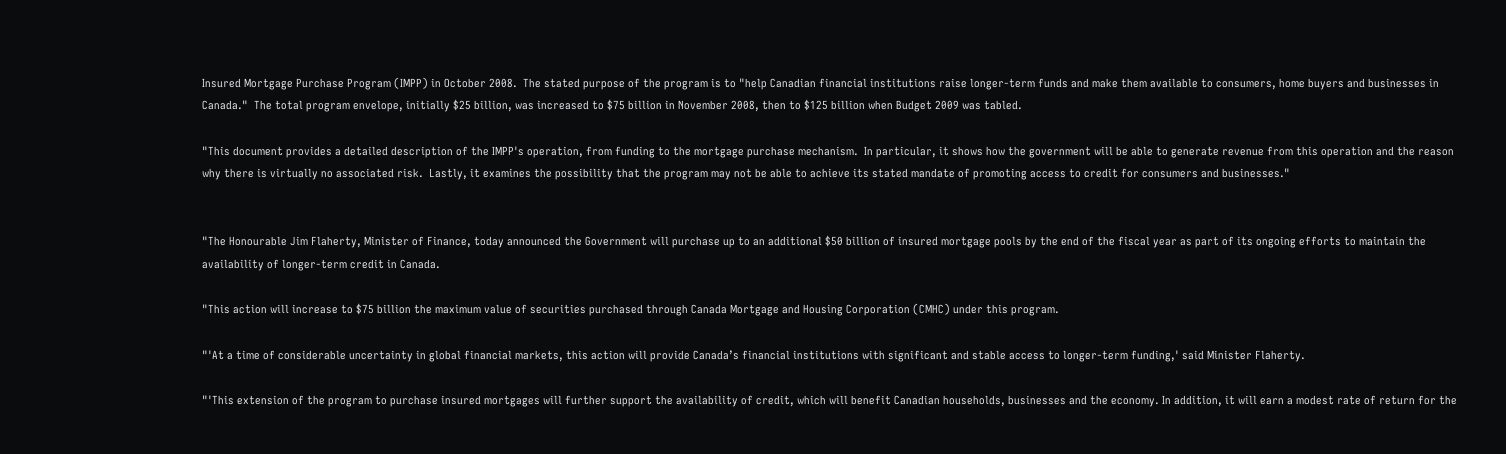Insured Mortgage Purchase Program (IMPP) in October 2008.  The stated purpose of the program is to "help Canadian financial institutions raise longer-term funds and make them available to consumers, home buyers and businesses in Canada."  The total program envelope, initially $25 billion, was increased to $75 billion in November 2008, then to $125 billion when Budget 2009 was tabled.

"This document provides a detailed description of the IMPP's operation, from funding to the mortgage purchase mechanism.  In particular, it shows how the government will be able to generate revenue from this operation and the reason why there is virtually no associated risk.  Lastly, it examines the possibility that the program may not be able to achieve its stated mandate of promoting access to credit for consumers and businesses."


"The Honourable Jim Flaherty, Minister of Finance, today announced the Government will purchase up to an additional $50 billion of insured mortgage pools by the end of the fiscal year as part of its ongoing efforts to maintain the availability of longer-term credit in Canada.

"This action will increase to $75 billion the maximum value of securities purchased through Canada Mortgage and Housing Corporation (CMHC) under this program.

"'At a time of considerable uncertainty in global financial markets, this action will provide Canada’s financial institutions with significant and stable access to longer-term funding,' said Minister Flaherty.

"'This extension of the program to purchase insured mortgages will further support the availability of credit, which will benefit Canadian households, businesses and the economy. In addition, it will earn a modest rate of return for the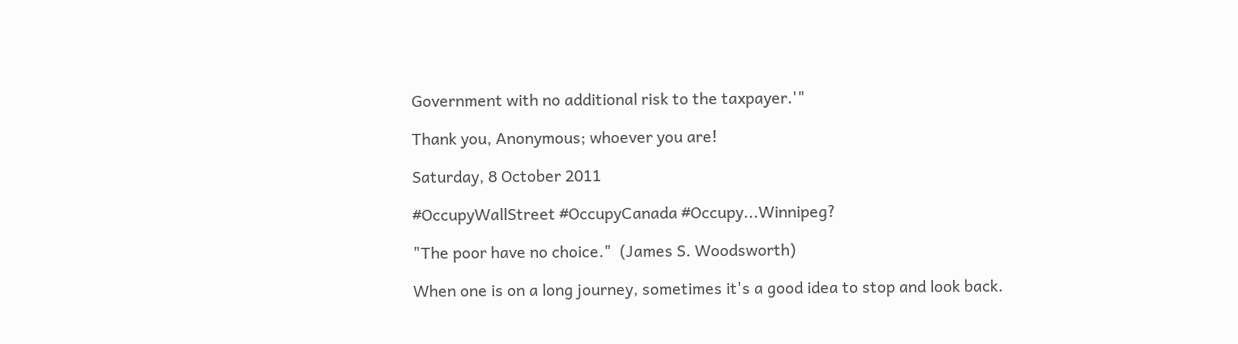Government with no additional risk to the taxpayer.'"

Thank you, Anonymous; whoever you are!

Saturday, 8 October 2011

#OccupyWallStreet #OccupyCanada #Occupy...Winnipeg?

"The poor have no choice."  (James S. Woodsworth)

When one is on a long journey, sometimes it's a good idea to stop and look back.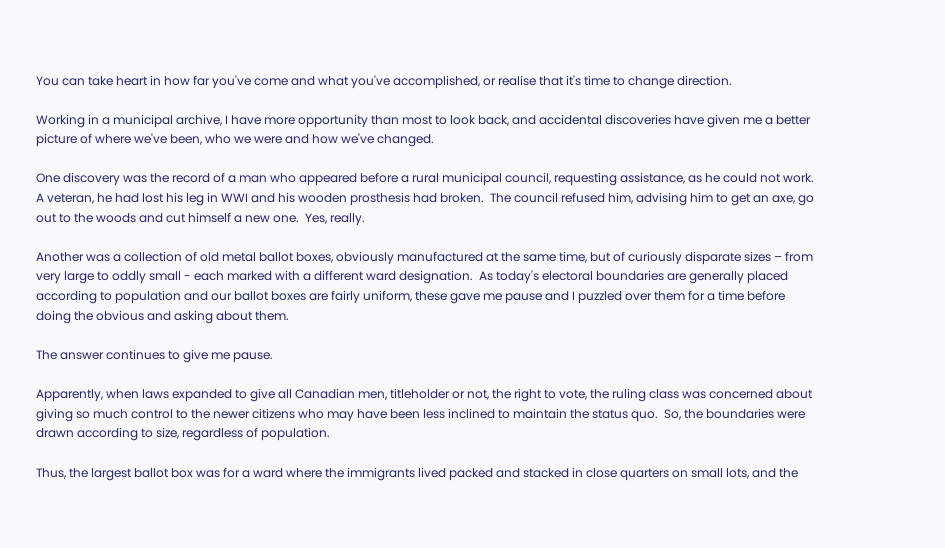You can take heart in how far you've come and what you've accomplished, or realise that it's time to change direction.

Working in a municipal archive, I have more opportunity than most to look back, and accidental discoveries have given me a better picture of where we've been, who we were and how we've changed.

One discovery was the record of a man who appeared before a rural municipal council, requesting assistance, as he could not work. A veteran, he had lost his leg in WWI and his wooden prosthesis had broken.  The council refused him, advising him to get an axe, go out to the woods and cut himself a new one.  Yes, really.

Another was a collection of old metal ballot boxes, obviously manufactured at the same time, but of curiously disparate sizes – from very large to oddly small - each marked with a different ward designation.  As today's electoral boundaries are generally placed according to population and our ballot boxes are fairly uniform, these gave me pause and I puzzled over them for a time before doing the obvious and asking about them.

The answer continues to give me pause.

Apparently, when laws expanded to give all Canadian men, titleholder or not, the right to vote, the ruling class was concerned about giving so much control to the newer citizens who may have been less inclined to maintain the status quo.  So, the boundaries were drawn according to size, regardless of population.

Thus, the largest ballot box was for a ward where the immigrants lived packed and stacked in close quarters on small lots, and the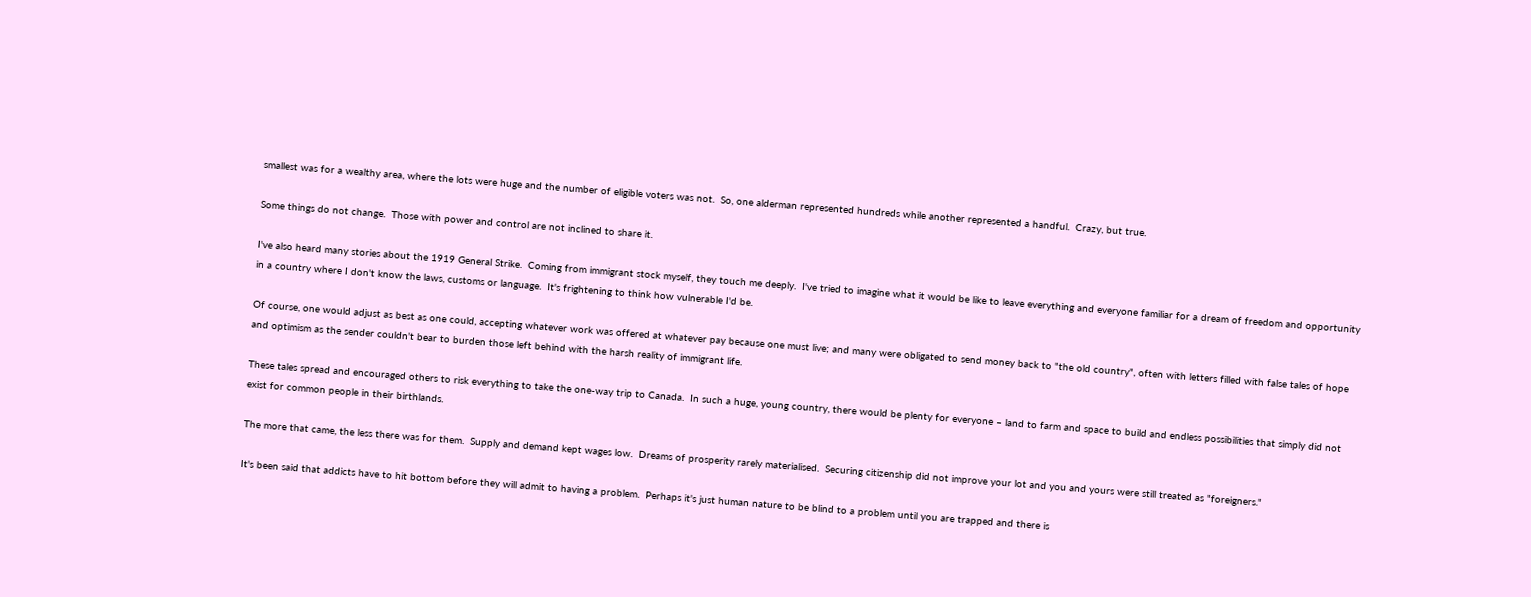smallest was for a wealthy area, where the lots were huge and the number of eligible voters was not.  So, one alderman represented hundreds while another represented a handful.  Crazy, but true.

Some things do not change.  Those with power and control are not inclined to share it.

I've also heard many stories about the 1919 General Strike.  Coming from immigrant stock myself, they touch me deeply.  I've tried to imagine what it would be like to leave everything and everyone familiar for a dream of freedom and opportunity in a country where I don't know the laws, customs or language.  It's frightening to think how vulnerable I'd be.

Of course, one would adjust as best as one could, accepting whatever work was offered at whatever pay because one must live; and many were obligated to send money back to "the old country", often with letters filled with false tales of hope and optimism as the sender couldn't bear to burden those left behind with the harsh reality of immigrant life.

These tales spread and encouraged others to risk everything to take the one-way trip to Canada.  In such a huge, young country, there would be plenty for everyone – land to farm and space to build and endless possibilities that simply did not exist for common people in their birthlands.

The more that came, the less there was for them.  Supply and demand kept wages low.  Dreams of prosperity rarely materialised.  Securing citizenship did not improve your lot and you and yours were still treated as "foreigners."

It's been said that addicts have to hit bottom before they will admit to having a problem.  Perhaps it's just human nature to be blind to a problem until you are trapped and there is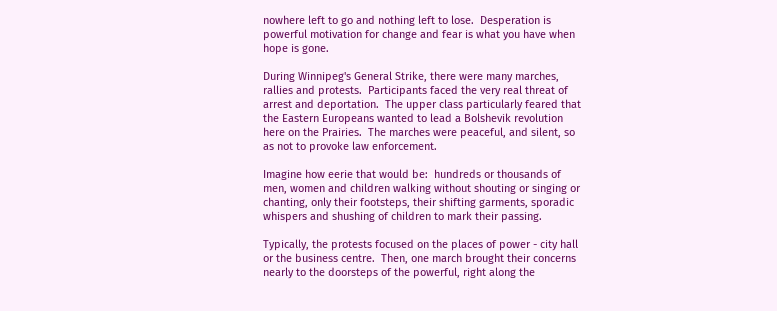nowhere left to go and nothing left to lose.  Desperation is powerful motivation for change and fear is what you have when hope is gone.

During Winnipeg's General Strike, there were many marches, rallies and protests.  Participants faced the very real threat of arrest and deportation.  The upper class particularly feared that the Eastern Europeans wanted to lead a Bolshevik revolution here on the Prairies.  The marches were peaceful, and silent, so as not to provoke law enforcement.

Imagine how eerie that would be:  hundreds or thousands of men, women and children walking without shouting or singing or chanting, only their footsteps, their shifting garments, sporadic whispers and shushing of children to mark their passing.

Typically, the protests focused on the places of power - city hall or the business centre.  Then, one march brought their concerns nearly to the doorsteps of the powerful, right along the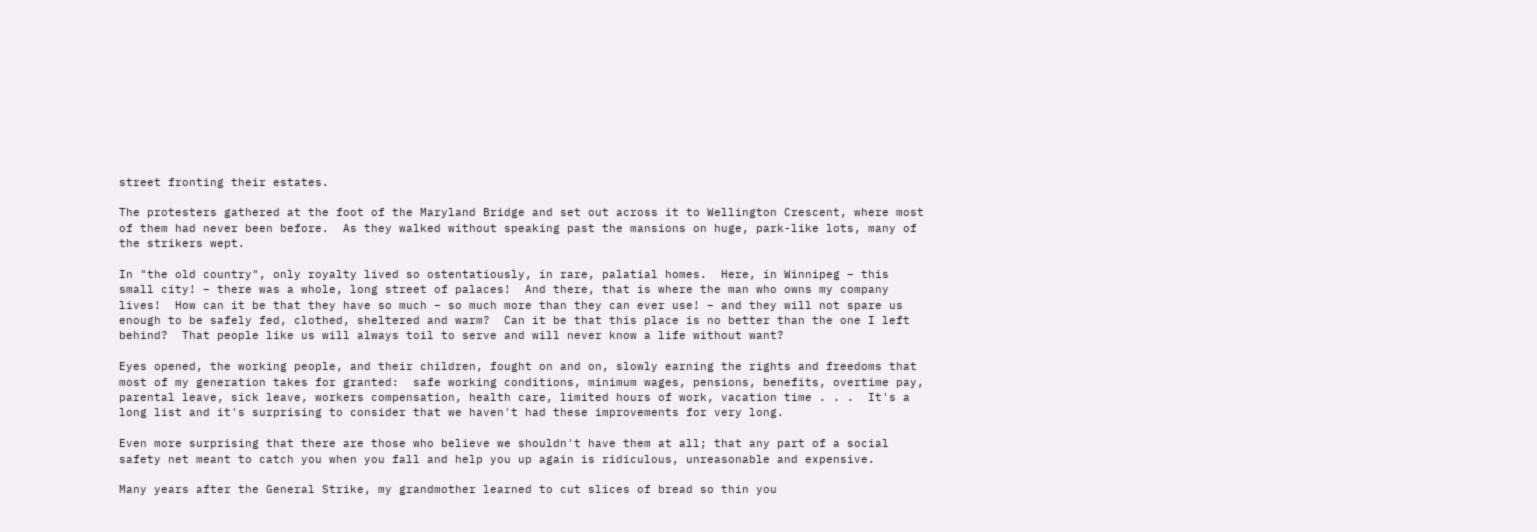street fronting their estates.

The protesters gathered at the foot of the Maryland Bridge and set out across it to Wellington Crescent, where most of them had never been before.  As they walked without speaking past the mansions on huge, park-like lots, many of the strikers wept.

In "the old country", only royalty lived so ostentatiously, in rare, palatial homes.  Here, in Winnipeg – this small city! – there was a whole, long street of palaces!  And there, that is where the man who owns my company lives!  How can it be that they have so much – so much more than they can ever use! – and they will not spare us enough to be safely fed, clothed, sheltered and warm?  Can it be that this place is no better than the one I left behind?  That people like us will always toil to serve and will never know a life without want?

Eyes opened, the working people, and their children, fought on and on, slowly earning the rights and freedoms that most of my generation takes for granted:  safe working conditions, minimum wages, pensions, benefits, overtime pay, parental leave, sick leave, workers compensation, health care, limited hours of work, vacation time . . .  It's a long list and it's surprising to consider that we haven't had these improvements for very long.

Even more surprising that there are those who believe we shouldn't have them at all; that any part of a social safety net meant to catch you when you fall and help you up again is ridiculous, unreasonable and expensive.

Many years after the General Strike, my grandmother learned to cut slices of bread so thin you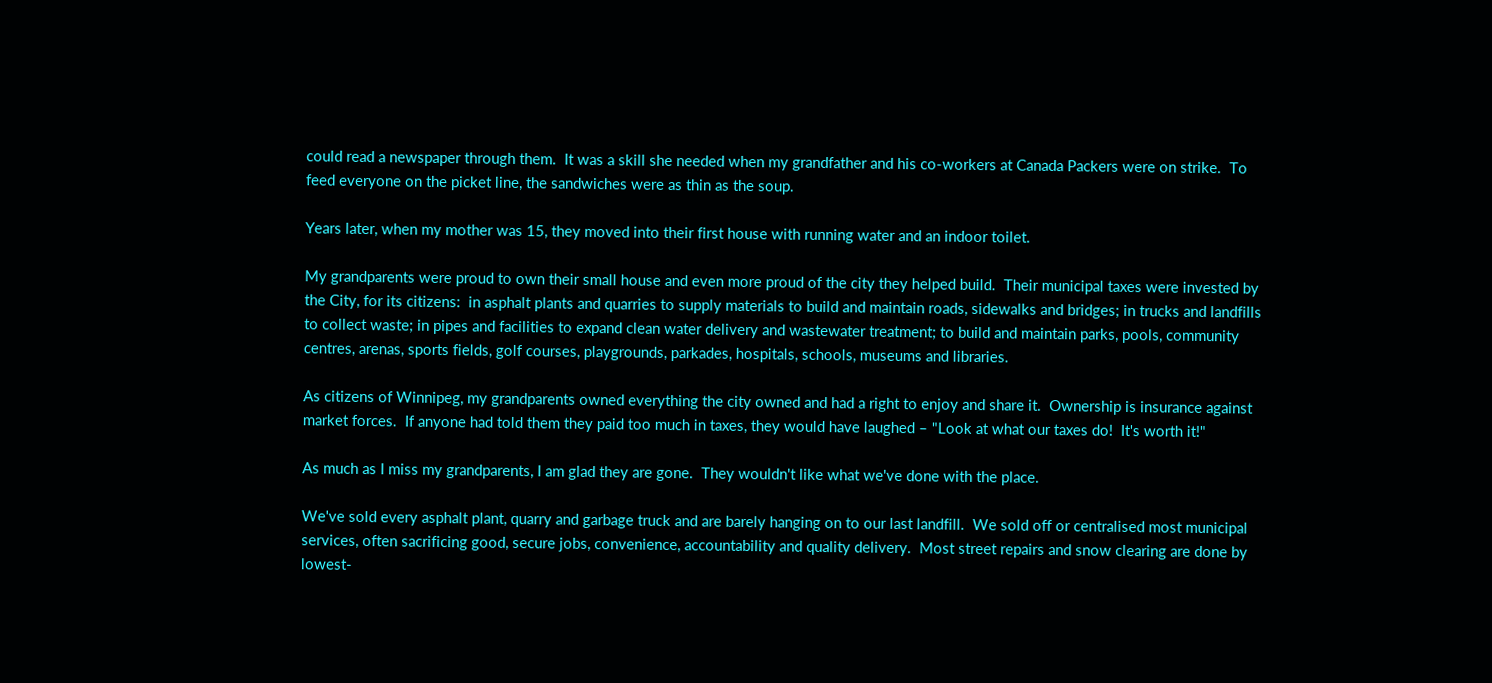could read a newspaper through them.  It was a skill she needed when my grandfather and his co-workers at Canada Packers were on strike.  To feed everyone on the picket line, the sandwiches were as thin as the soup.

Years later, when my mother was 15, they moved into their first house with running water and an indoor toilet.

My grandparents were proud to own their small house and even more proud of the city they helped build.  Their municipal taxes were invested by the City, for its citizens:  in asphalt plants and quarries to supply materials to build and maintain roads, sidewalks and bridges; in trucks and landfills to collect waste; in pipes and facilities to expand clean water delivery and wastewater treatment; to build and maintain parks, pools, community centres, arenas, sports fields, golf courses, playgrounds, parkades, hospitals, schools, museums and libraries.

As citizens of Winnipeg, my grandparents owned everything the city owned and had a right to enjoy and share it.  Ownership is insurance against market forces.  If anyone had told them they paid too much in taxes, they would have laughed – "Look at what our taxes do!  It's worth it!"

As much as I miss my grandparents, I am glad they are gone.  They wouldn't like what we've done with the place.

We've sold every asphalt plant, quarry and garbage truck and are barely hanging on to our last landfill.  We sold off or centralised most municipal services, often sacrificing good, secure jobs, convenience, accountability and quality delivery.  Most street repairs and snow clearing are done by lowest-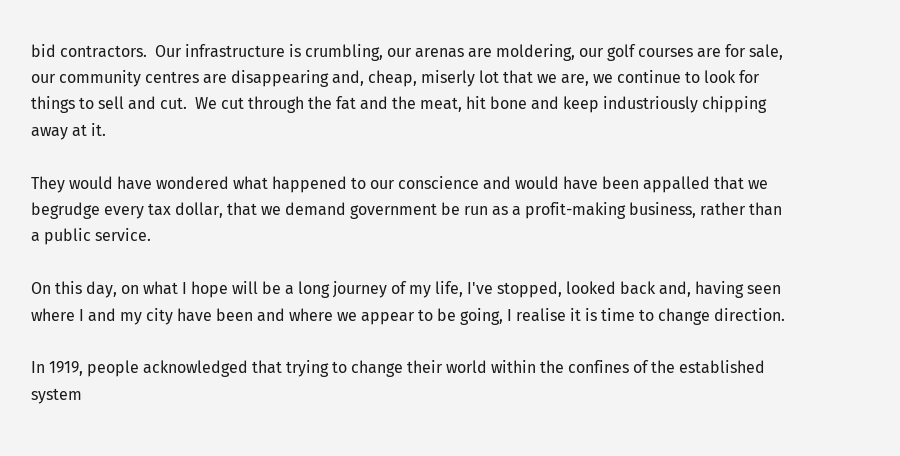bid contractors.  Our infrastructure is crumbling, our arenas are moldering, our golf courses are for sale, our community centres are disappearing and, cheap, miserly lot that we are, we continue to look for things to sell and cut.  We cut through the fat and the meat, hit bone and keep industriously chipping away at it.

They would have wondered what happened to our conscience and would have been appalled that we begrudge every tax dollar, that we demand government be run as a profit-making business, rather than a public service.

On this day, on what I hope will be a long journey of my life, I've stopped, looked back and, having seen where I and my city have been and where we appear to be going, I realise it is time to change direction.

In 1919, people acknowledged that trying to change their world within the confines of the established system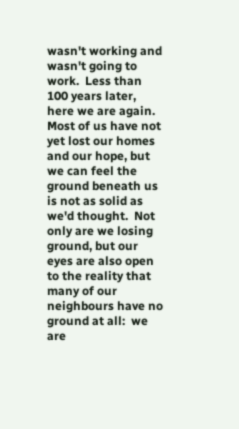wasn't working and wasn't going to work.  Less than 100 years later, here we are again.  Most of us have not yet lost our homes and our hope, but we can feel the ground beneath us is not as solid as we'd thought.  Not only are we losing ground, but our eyes are also open to the reality that many of our neighbours have no ground at all:  we are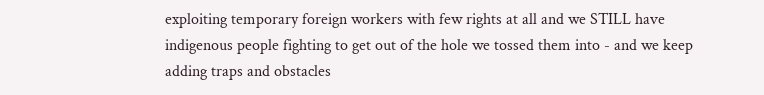exploiting temporary foreign workers with few rights at all and we STILL have indigenous people fighting to get out of the hole we tossed them into - and we keep adding traps and obstacles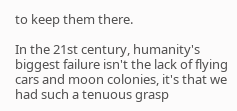to keep them there.

In the 21st century, humanity's biggest failure isn't the lack of flying cars and moon colonies, it's that we had such a tenuous grasp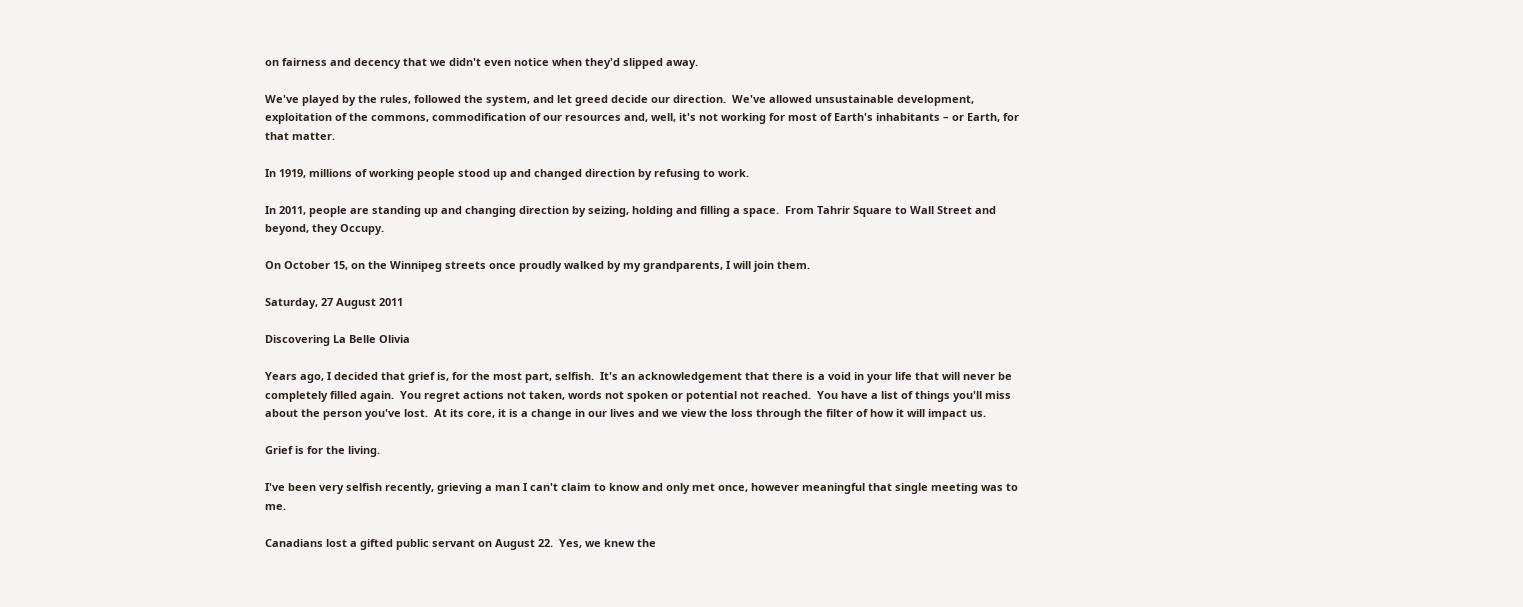on fairness and decency that we didn't even notice when they'd slipped away.

We've played by the rules, followed the system, and let greed decide our direction.  We've allowed unsustainable development, exploitation of the commons, commodification of our resources and, well, it's not working for most of Earth's inhabitants – or Earth, for that matter.

In 1919, millions of working people stood up and changed direction by refusing to work.

In 2011, people are standing up and changing direction by seizing, holding and filling a space.  From Tahrir Square to Wall Street and beyond, they Occupy.

On October 15, on the Winnipeg streets once proudly walked by my grandparents, I will join them.

Saturday, 27 August 2011

Discovering La Belle Olivia

Years ago, I decided that grief is, for the most part, selfish.  It's an acknowledgement that there is a void in your life that will never be completely filled again.  You regret actions not taken, words not spoken or potential not reached.  You have a list of things you'll miss about the person you've lost.  At its core, it is a change in our lives and we view the loss through the filter of how it will impact us.

Grief is for the living.

I've been very selfish recently, grieving a man I can't claim to know and only met once, however meaningful that single meeting was to me.

Canadians lost a gifted public servant on August 22.  Yes, we knew the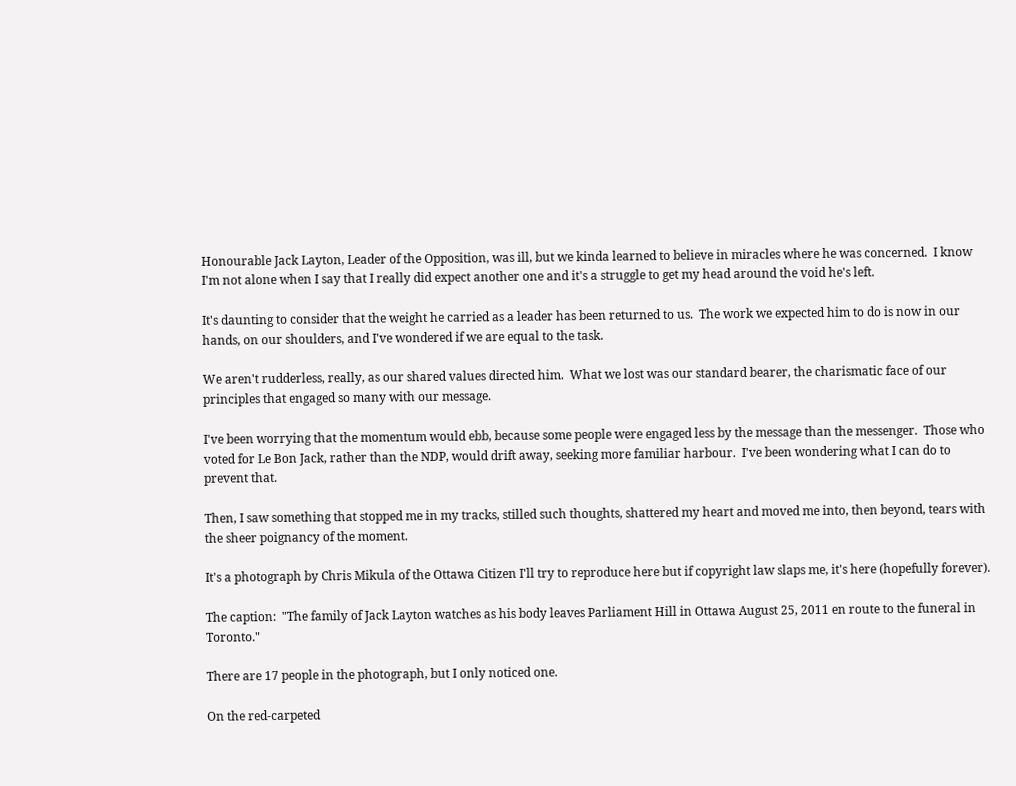Honourable Jack Layton, Leader of the Opposition, was ill, but we kinda learned to believe in miracles where he was concerned.  I know I'm not alone when I say that I really did expect another one and it's a struggle to get my head around the void he's left.

It's daunting to consider that the weight he carried as a leader has been returned to us.  The work we expected him to do is now in our hands, on our shoulders, and I've wondered if we are equal to the task.

We aren't rudderless, really, as our shared values directed him.  What we lost was our standard bearer, the charismatic face of our principles that engaged so many with our message.

I've been worrying that the momentum would ebb, because some people were engaged less by the message than the messenger.  Those who voted for Le Bon Jack, rather than the NDP, would drift away, seeking more familiar harbour.  I've been wondering what I can do to prevent that.

Then, I saw something that stopped me in my tracks, stilled such thoughts, shattered my heart and moved me into, then beyond, tears with the sheer poignancy of the moment.

It's a photograph by Chris Mikula of the Ottawa Citizen I'll try to reproduce here but if copyright law slaps me, it's here (hopefully forever).

The caption:  "The family of Jack Layton watches as his body leaves Parliament Hill in Ottawa August 25, 2011 en route to the funeral in Toronto."

There are 17 people in the photograph, but I only noticed one.

On the red-carpeted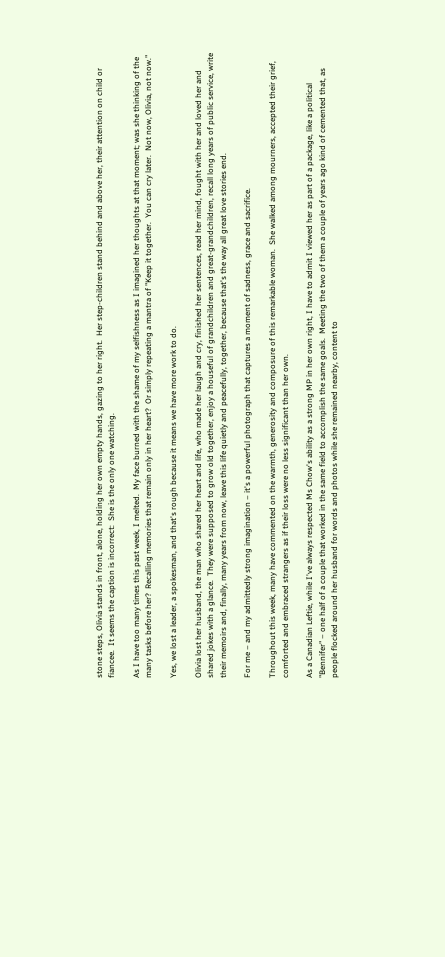stone steps, Olivia stands in front, alone, holding her own empty hands, gazing to her right.  Her step-children stand behind and above her, their attention on child or fiancee.  It seems the caption is incorrect:  She is the only one watching.

As I have too many times this past week, I melted.  My face burned with the shame of my selfishness as I imagined her thoughts at that moment; was she thinking of the many tasks before her?  Recalling memories that remain only in her heart?  Or simply repeating a mantra of "Keep it together.  You can cry later.  Not now, Olivia, not now."

Yes, we lost a leader, a spokesman, and that's rough because it means we have more work to do.

Olivia lost her husband, the man who shared her heart and life, who made her laugh and cry, finished her sentences, read her mind, fought with her and loved her and shared jokes with a glance.  They were supposed to grow old together, enjoy a houseful of grandchildren and great-grandchildren, recall long years of public service, write their memoirs and, finally, many years from now, leave this life quietly and peacefully, together, because that's the way all great love stories end.

For me – and my admittedly strong imagination – it's a powerful photograph that captures a moment of sadness, grace and sacrifice.

Throughout this week, many have commented on the warmth, generosity and composure of this remarkable woman.  She walked among mourners, accepted their grief, comforted and embraced strangers as if their loss were no less significant than her own.

As a Canadian Leftie, while I've always respected Ms Chow's ability as a strong MP in her own right, I have to admit I viewed her as part of a package, like a political "Bennifer" – one half of a couple that worked in the same field to accomplish the same goals.  Meeting the two of them a couple of years ago kind of cemented that, as people flocked around her husband for words and photos while she remained nearby, content to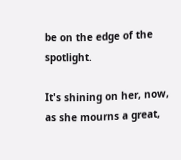be on the edge of the spotlight.

It's shining on her, now, as she mourns a great,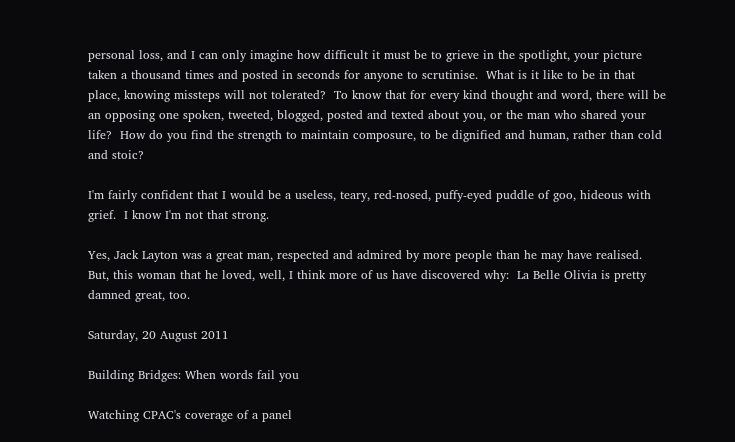personal loss, and I can only imagine how difficult it must be to grieve in the spotlight, your picture taken a thousand times and posted in seconds for anyone to scrutinise.  What is it like to be in that place, knowing missteps will not tolerated?  To know that for every kind thought and word, there will be an opposing one spoken, tweeted, blogged, posted and texted about you, or the man who shared your life?  How do you find the strength to maintain composure, to be dignified and human, rather than cold and stoic?

I'm fairly confident that I would be a useless, teary, red-nosed, puffy-eyed puddle of goo, hideous with grief.  I know I'm not that strong.

Yes, Jack Layton was a great man, respected and admired by more people than he may have realised.  But, this woman that he loved, well, I think more of us have discovered why:  La Belle Olivia is pretty damned great, too.

Saturday, 20 August 2011

Building Bridges: When words fail you

Watching CPAC's coverage of a panel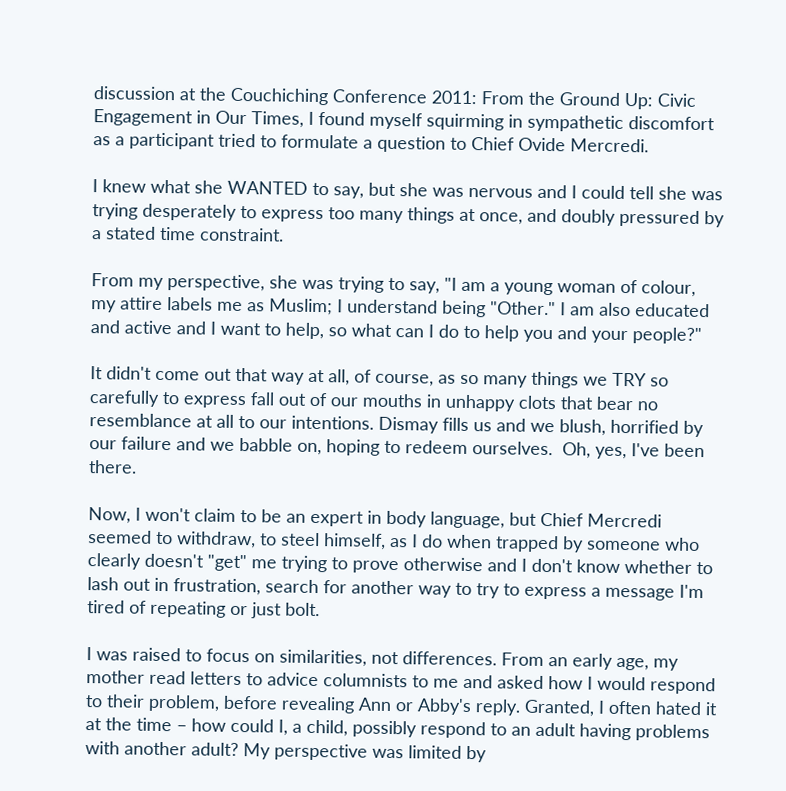discussion at the Couchiching Conference 2011: From the Ground Up: Civic Engagement in Our Times, I found myself squirming in sympathetic discomfort as a participant tried to formulate a question to Chief Ovide Mercredi.

I knew what she WANTED to say, but she was nervous and I could tell she was trying desperately to express too many things at once, and doubly pressured by a stated time constraint.

From my perspective, she was trying to say, "I am a young woman of colour, my attire labels me as Muslim; I understand being "Other." I am also educated and active and I want to help, so what can I do to help you and your people?"

It didn't come out that way at all, of course, as so many things we TRY so carefully to express fall out of our mouths in unhappy clots that bear no resemblance at all to our intentions. Dismay fills us and we blush, horrified by our failure and we babble on, hoping to redeem ourselves.  Oh, yes, I've been there.

Now, I won't claim to be an expert in body language, but Chief Mercredi seemed to withdraw, to steel himself, as I do when trapped by someone who clearly doesn't "get" me trying to prove otherwise and I don't know whether to lash out in frustration, search for another way to try to express a message I'm tired of repeating or just bolt.

I was raised to focus on similarities, not differences. From an early age, my mother read letters to advice columnists to me and asked how I would respond to their problem, before revealing Ann or Abby's reply. Granted, I often hated it at the time – how could I, a child, possibly respond to an adult having problems with another adult? My perspective was limited by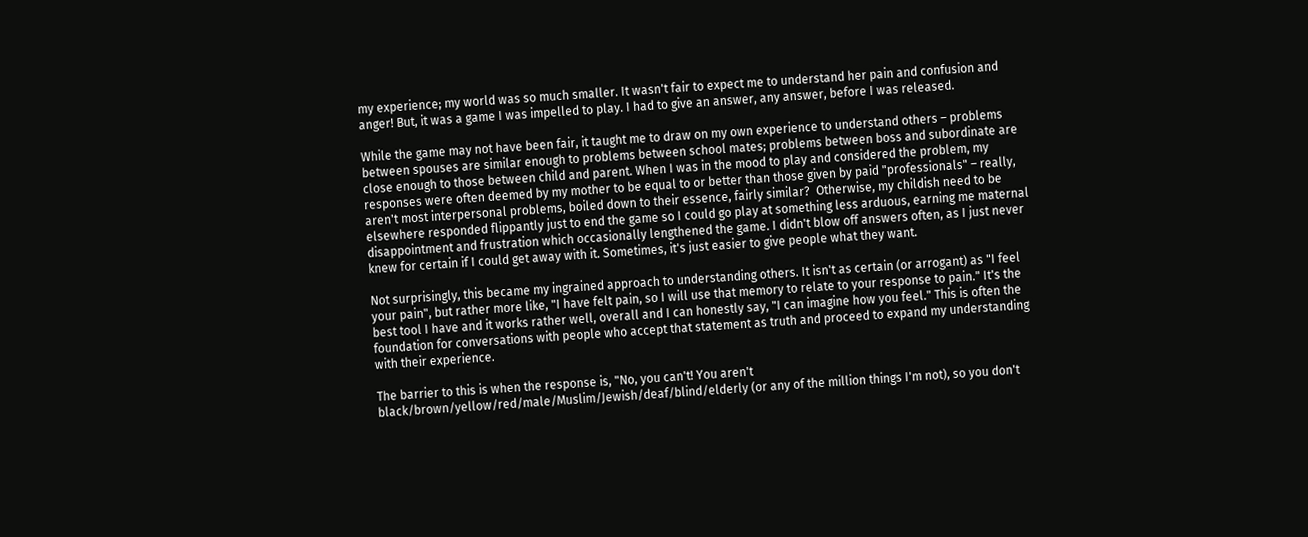my experience; my world was so much smaller. It wasn't fair to expect me to understand her pain and confusion and anger! But, it was a game I was impelled to play. I had to give an answer, any answer, before I was released.

While the game may not have been fair, it taught me to draw on my own experience to understand others – problems between spouses are similar enough to problems between school mates; problems between boss and subordinate are close enough to those between child and parent. When I was in the mood to play and considered the problem, my responses were often deemed by my mother to be equal to or better than those given by paid "professionals" – really, aren't most interpersonal problems, boiled down to their essence, fairly similar?  Otherwise, my childish need to be elsewhere responded flippantly just to end the game so I could go play at something less arduous, earning me maternal disappointment and frustration which occasionally lengthened the game. I didn't blow off answers often, as I just never knew for certain if I could get away with it. Sometimes, it's just easier to give people what they want.

Not surprisingly, this became my ingrained approach to understanding others. It isn't as certain (or arrogant) as "I feel your pain", but rather more like, "I have felt pain, so I will use that memory to relate to your response to pain." It's the best tool I have and it works rather well, overall and I can honestly say, "I can imagine how you feel." This is often the foundation for conversations with people who accept that statement as truth and proceed to expand my understanding with their experience.

The barrier to this is when the response is, "No, you can't! You aren't black/brown/yellow/red/male/Muslim/Jewish/deaf/blind/elderly (or any of the million things I'm not), so you don't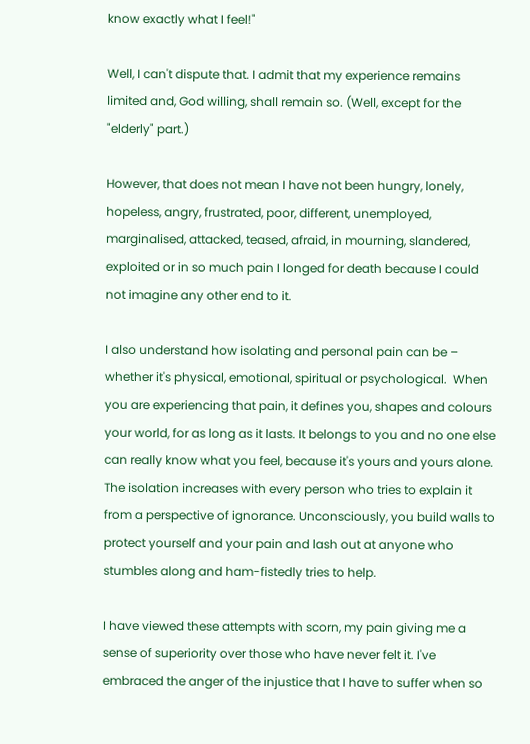know exactly what I feel!"

Well, I can't dispute that. I admit that my experience remains limited and, God willing, shall remain so. (Well, except for the "elderly" part.)

However, that does not mean I have not been hungry, lonely, hopeless, angry, frustrated, poor, different, unemployed, marginalised, attacked, teased, afraid, in mourning, slandered, exploited or in so much pain I longed for death because I could not imagine any other end to it.

I also understand how isolating and personal pain can be – whether it's physical, emotional, spiritual or psychological.  When you are experiencing that pain, it defines you, shapes and colours your world, for as long as it lasts. It belongs to you and no one else can really know what you feel, because it's yours and yours alone. The isolation increases with every person who tries to explain it from a perspective of ignorance. Unconsciously, you build walls to protect yourself and your pain and lash out at anyone who stumbles along and ham-fistedly tries to help.

I have viewed these attempts with scorn, my pain giving me a sense of superiority over those who have never felt it. I've embraced the anger of the injustice that I have to suffer when so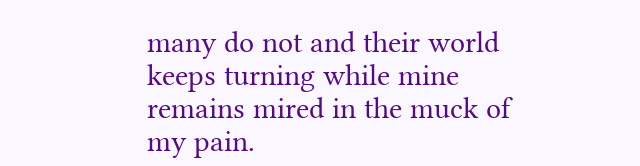many do not and their world keeps turning while mine remains mired in the muck of my pain.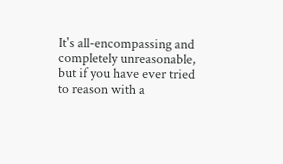It's all-encompassing and completely unreasonable, but if you have ever tried to reason with a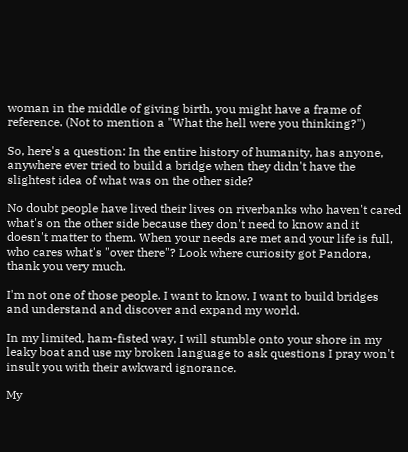woman in the middle of giving birth, you might have a frame of reference. (Not to mention a "What the hell were you thinking?")

So, here's a question: In the entire history of humanity, has anyone, anywhere ever tried to build a bridge when they didn't have the slightest idea of what was on the other side?

No doubt people have lived their lives on riverbanks who haven't cared what's on the other side because they don't need to know and it doesn't matter to them. When your needs are met and your life is full, who cares what's "over there"? Look where curiosity got Pandora, thank you very much.

I'm not one of those people. I want to know. I want to build bridges and understand and discover and expand my world.

In my limited, ham-fisted way, I will stumble onto your shore in my leaky boat and use my broken language to ask questions I pray won't insult you with their awkward ignorance.

My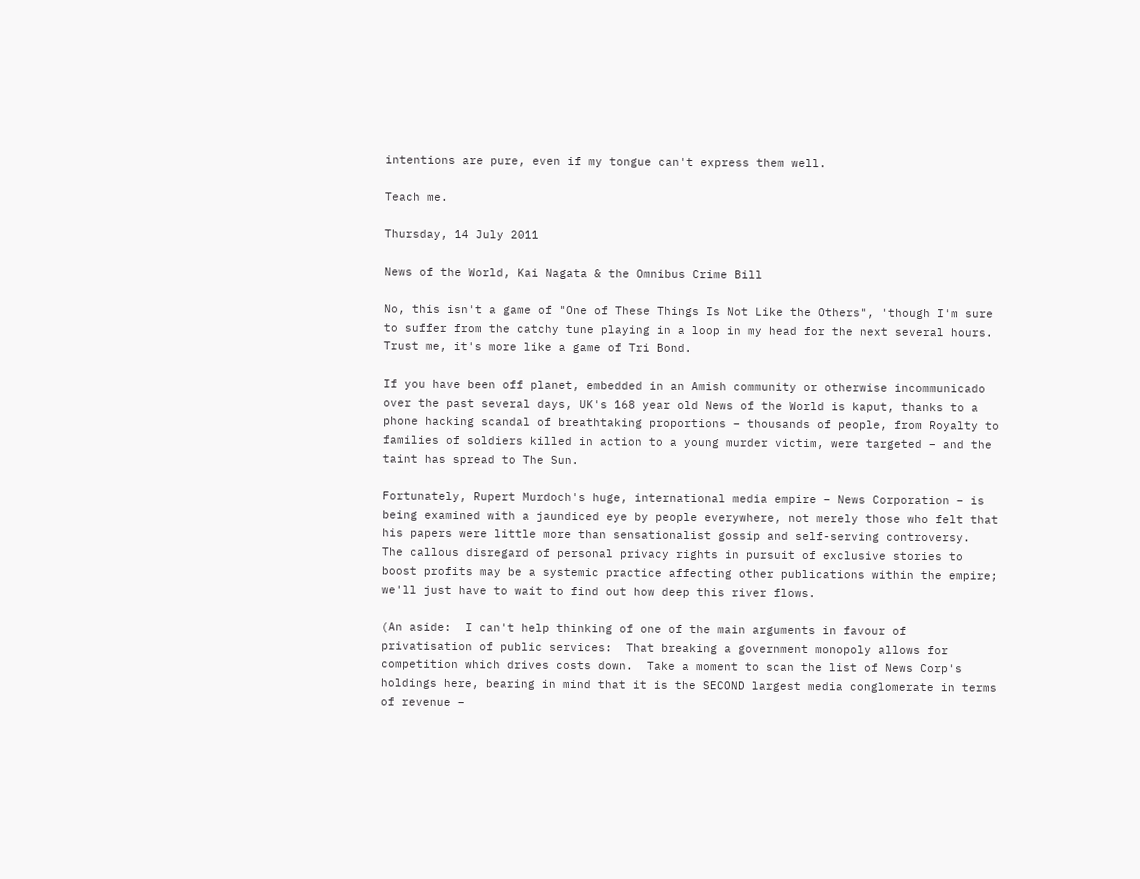intentions are pure, even if my tongue can't express them well.

Teach me.

Thursday, 14 July 2011

News of the World, Kai Nagata & the Omnibus Crime Bill

No, this isn't a game of "One of These Things Is Not Like the Others", 'though I'm sure to suffer from the catchy tune playing in a loop in my head for the next several hours.  Trust me, it's more like a game of Tri Bond.

If you have been off planet, embedded in an Amish community or otherwise incommunicado over the past several days, UK's 168 year old News of the World is kaput, thanks to a phone hacking scandal of breathtaking proportions – thousands of people, from Royalty to families of soldiers killed in action to a young murder victim, were targeted – and the taint has spread to The Sun.

Fortunately, Rupert Murdoch's huge, international media empire – News Corporation – is being examined with a jaundiced eye by people everywhere, not merely those who felt that his papers were little more than sensationalist gossip and self-serving controversy.  The callous disregard of personal privacy rights in pursuit of exclusive stories to boost profits may be a systemic practice affecting other publications within the empire; we'll just have to wait to find out how deep this river flows.

(An aside:  I can't help thinking of one of the main arguments in favour of privatisation of public services:  That breaking a government monopoly allows for competition which drives costs down.  Take a moment to scan the list of News Corp's holdings here, bearing in mind that it is the SECOND largest media conglomerate in terms of revenue –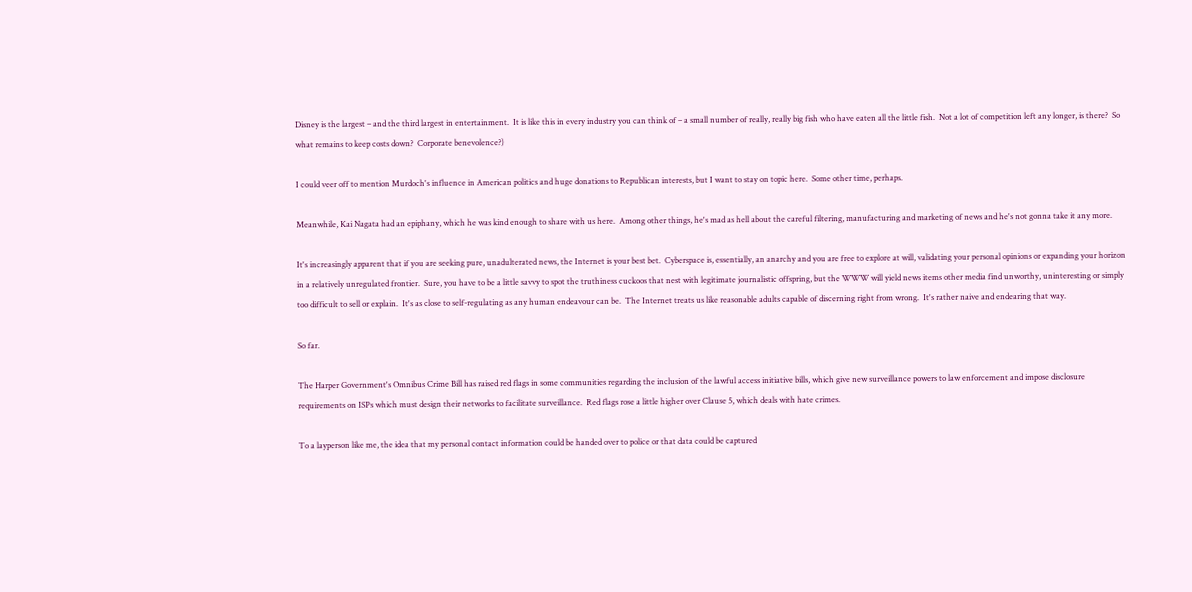Disney is the largest – and the third largest in entertainment.  It is like this in every industry you can think of – a small number of really, really big fish who have eaten all the little fish.  Not a lot of competition left any longer, is there?  So what remains to keep costs down?  Corporate benevolence?)

I could veer off to mention Murdoch's influence in American politics and huge donations to Republican interests, but I want to stay on topic here.  Some other time, perhaps.

Meanwhile, Kai Nagata had an epiphany, which he was kind enough to share with us here.  Among other things, he's mad as hell about the careful filtering, manufacturing and marketing of news and he's not gonna take it any more.

It's increasingly apparent that if you are seeking pure, unadulterated news, the Internet is your best bet.  Cyberspace is, essentially, an anarchy and you are free to explore at will, validating your personal opinions or expanding your horizon in a relatively unregulated frontier.  Sure, you have to be a little savvy to spot the truthiness cuckoos that nest with legitimate journalistic offspring, but the WWW will yield news items other media find unworthy, uninteresting or simply too difficult to sell or explain.  It's as close to self-regulating as any human endeavour can be.  The Internet treats us like reasonable adults capable of discerning right from wrong.  It's rather naive and endearing that way.

So far.

The Harper Government's Omnibus Crime Bill has raised red flags in some communities regarding the inclusion of the lawful access initiative bills, which give new surveillance powers to law enforcement and impose disclosure requirements on ISPs which must design their networks to facilitate surveillance.  Red flags rose a little higher over Clause 5, which deals with hate crimes.

To a layperson like me, the idea that my personal contact information could be handed over to police or that data could be captured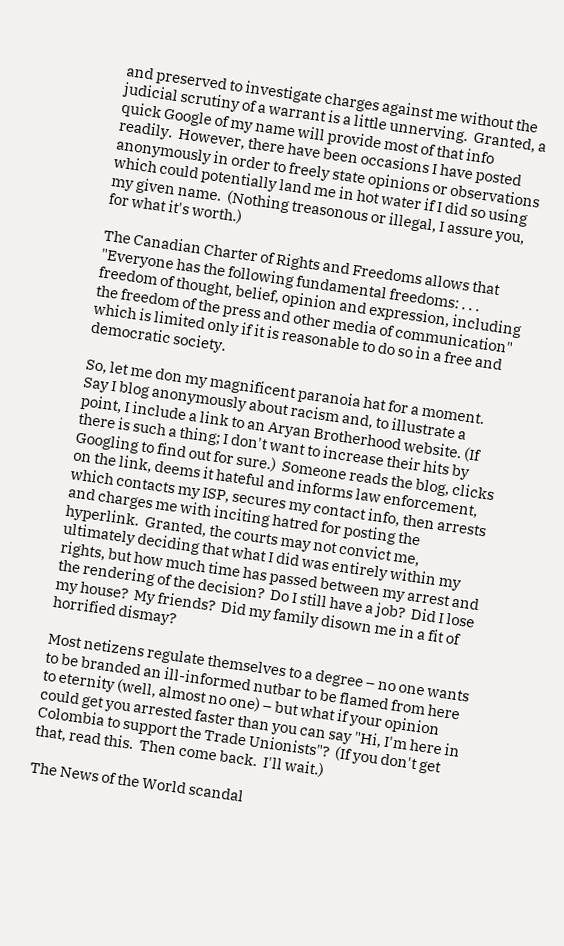and preserved to investigate charges against me without the judicial scrutiny of a warrant is a little unnerving.  Granted, a quick Google of my name will provide most of that info readily.  However, there have been occasions I have posted anonymously in order to freely state opinions or observations which could potentially land me in hot water if I did so using my given name.  (Nothing treasonous or illegal, I assure you, for what it's worth.)

The Canadian Charter of Rights and Freedoms allows that "Everyone has the following fundamental freedoms: . . . freedom of thought, belief, opinion and expression, including the freedom of the press and other media of communication" which is limited only if it is reasonable to do so in a free and democratic society.

So, let me don my magnificent paranoia hat for a moment.  Say I blog anonymously about racism and, to illustrate a point, I include a link to an Aryan Brotherhood website. (If there is such a thing; I don't want to increase their hits by Googling to find out for sure.)  Someone reads the blog, clicks on the link, deems it hateful and informs law enforcement, which contacts my ISP, secures my contact info, then arrests and charges me with inciting hatred for posting the hyperlink.  Granted, the courts may not convict me, ultimately deciding that what I did was entirely within my rights, but how much time has passed between my arrest and the rendering of the decision?  Do I still have a job?  Did I lose my house?  My friends?  Did my family disown me in a fit of horrified dismay?

Most netizens regulate themselves to a degree – no one wants to be branded an ill-informed nutbar to be flamed from here to eternity (well, almost no one) – but what if your opinion could get you arrested faster than you can say "Hi, I'm here in Colombia to support the Trade Unionists"?  (If you don't get that, read this.  Then come back.  I'll wait.)

The News of the World scandal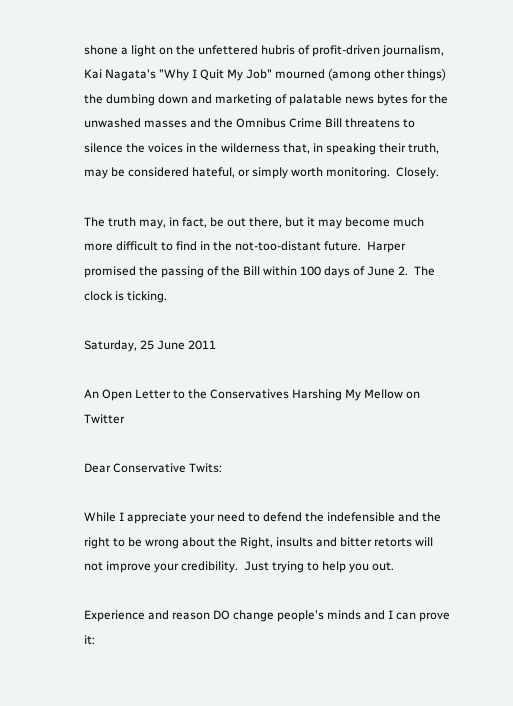shone a light on the unfettered hubris of profit-driven journalism, Kai Nagata's "Why I Quit My Job" mourned (among other things) the dumbing down and marketing of palatable news bytes for the unwashed masses and the Omnibus Crime Bill threatens to silence the voices in the wilderness that, in speaking their truth, may be considered hateful, or simply worth monitoring.  Closely.

The truth may, in fact, be out there, but it may become much more difficult to find in the not-too-distant future.  Harper promised the passing of the Bill within 100 days of June 2.  The clock is ticking.

Saturday, 25 June 2011

An Open Letter to the Conservatives Harshing My Mellow on Twitter

Dear Conservative Twits:

While I appreciate your need to defend the indefensible and the right to be wrong about the Right, insults and bitter retorts will not improve your credibility.  Just trying to help you out.

Experience and reason DO change people's minds and I can prove it: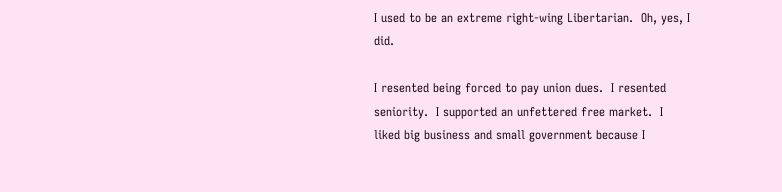I used to be an extreme right-wing Libertarian.  Oh, yes, I did.

I resented being forced to pay union dues.  I resented seniority.  I supported an unfettered free market.  I liked big business and small government because I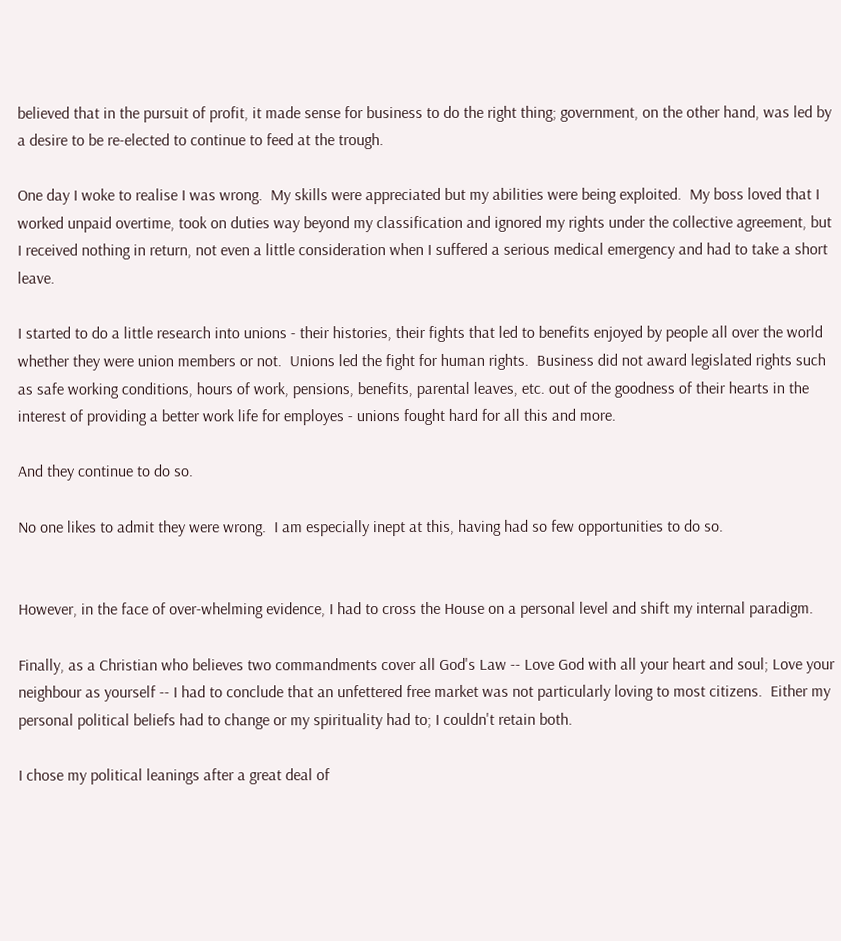believed that in the pursuit of profit, it made sense for business to do the right thing; government, on the other hand, was led by a desire to be re-elected to continue to feed at the trough.

One day I woke to realise I was wrong.  My skills were appreciated but my abilities were being exploited.  My boss loved that I worked unpaid overtime, took on duties way beyond my classification and ignored my rights under the collective agreement, but I received nothing in return, not even a little consideration when I suffered a serious medical emergency and had to take a short leave.

I started to do a little research into unions - their histories, their fights that led to benefits enjoyed by people all over the world whether they were union members or not.  Unions led the fight for human rights.  Business did not award legislated rights such as safe working conditions, hours of work, pensions, benefits, parental leaves, etc. out of the goodness of their hearts in the interest of providing a better work life for employes - unions fought hard for all this and more.

And they continue to do so.

No one likes to admit they were wrong.  I am especially inept at this, having had so few opportunities to do so.


However, in the face of over-whelming evidence, I had to cross the House on a personal level and shift my internal paradigm.

Finally, as a Christian who believes two commandments cover all God's Law -- Love God with all your heart and soul; Love your neighbour as yourself -- I had to conclude that an unfettered free market was not particularly loving to most citizens.  Either my personal political beliefs had to change or my spirituality had to; I couldn't retain both.

I chose my political leanings after a great deal of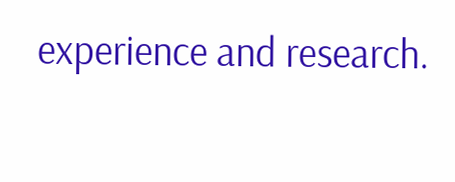experience and research.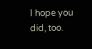I hope you did, too.